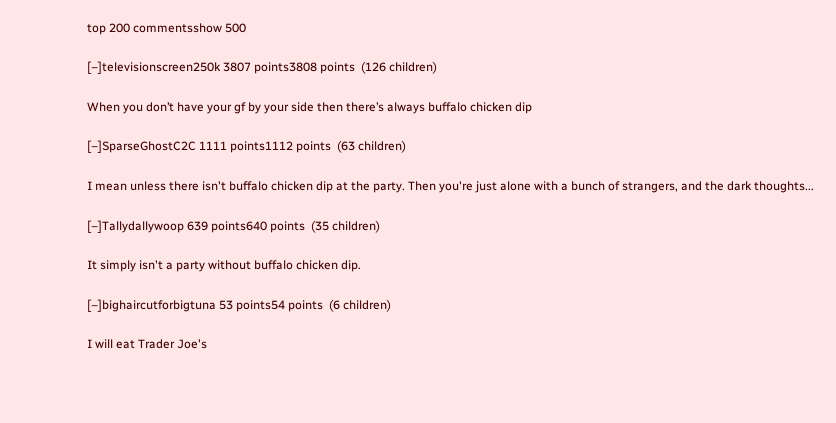top 200 commentsshow 500

[–]televisionscreen250k 3807 points3808 points  (126 children)

When you don’t have your gf by your side then there’s always buffalo chicken dip

[–]SparseGhostC2C 1111 points1112 points  (63 children)

I mean unless there isn't buffalo chicken dip at the party. Then you're just alone with a bunch of strangers, and the dark thoughts...

[–]Tallydallywoop 639 points640 points  (35 children)

It simply isn't a party without buffalo chicken dip.

[–]bighaircutforbigtuna 53 points54 points  (6 children)

I will eat Trader Joe's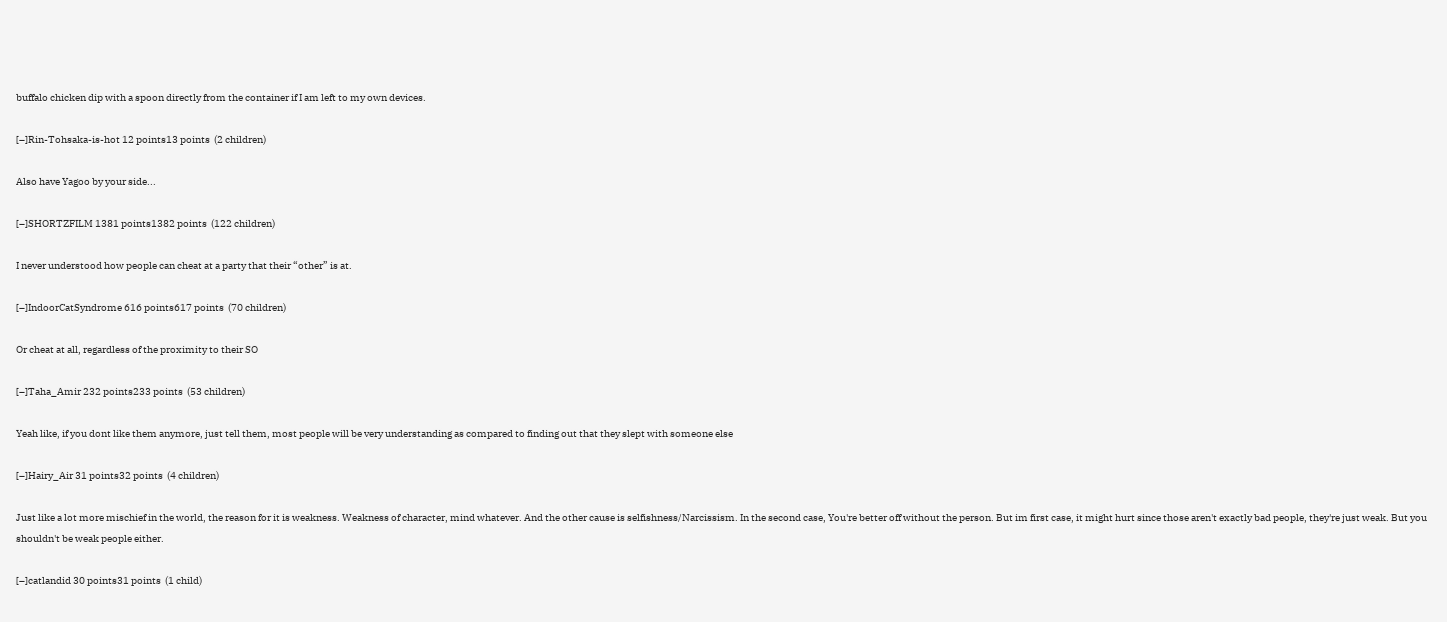buffalo chicken dip with a spoon directly from the container if I am left to my own devices.

[–]Rin-Tohsaka-is-hot 12 points13 points  (2 children)

Also have Yagoo by your side...

[–]SHORTZFILM 1381 points1382 points  (122 children)

I never understood how people can cheat at a party that their “other” is at.

[–]IndoorCatSyndrome 616 points617 points  (70 children)

Or cheat at all, regardless of the proximity to their SO

[–]Taha_Amir 232 points233 points  (53 children)

Yeah like, if you dont like them anymore, just tell them, most people will be very understanding as compared to finding out that they slept with someone else

[–]Hairy_Air 31 points32 points  (4 children)

Just like a lot more mischief in the world, the reason for it is weakness. Weakness of character, mind whatever. And the other cause is selfishness/Narcissism. In the second case, You're better off without the person. But im first case, it might hurt since those aren't exactly bad people, they're just weak. But you shouldn't be weak people either.

[–]catlandid 30 points31 points  (1 child)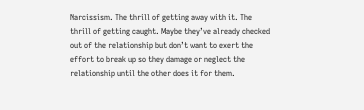Narcissism. The thrill of getting away with it. The thrill of getting caught. Maybe they’ve already checked out of the relationship but don’t want to exert the effort to break up so they damage or neglect the relationship until the other does it for them.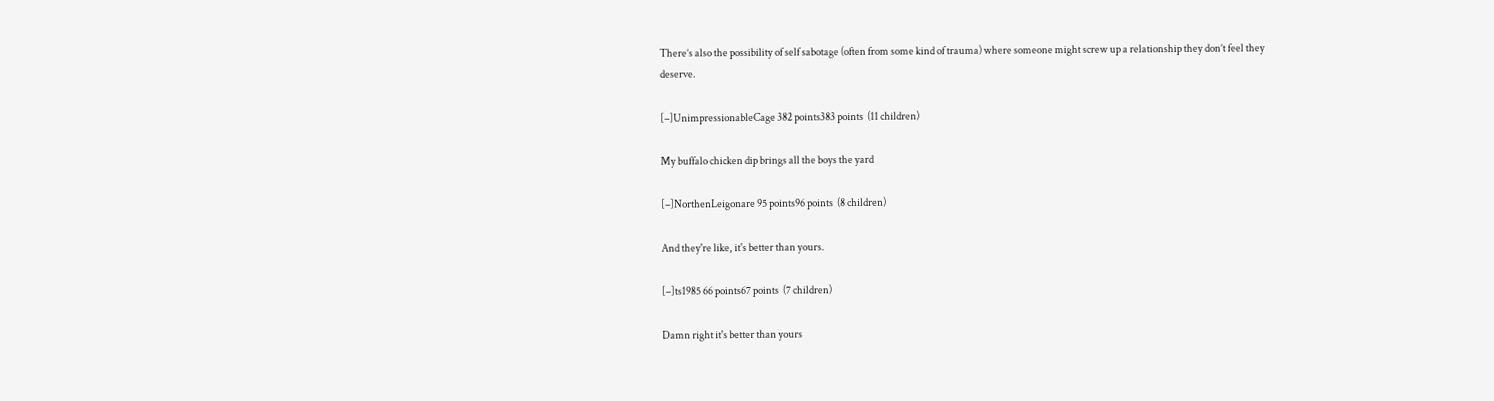There’s also the possibility of self sabotage (often from some kind of trauma) where someone might screw up a relationship they don’t feel they deserve.

[–]UnimpressionableCage 382 points383 points  (11 children)

My buffalo chicken dip brings all the boys the yard

[–]NorthenLeigonare 95 points96 points  (8 children)

And they're like, it's better than yours.

[–]ts1985 66 points67 points  (7 children)

Damn right it's better than yours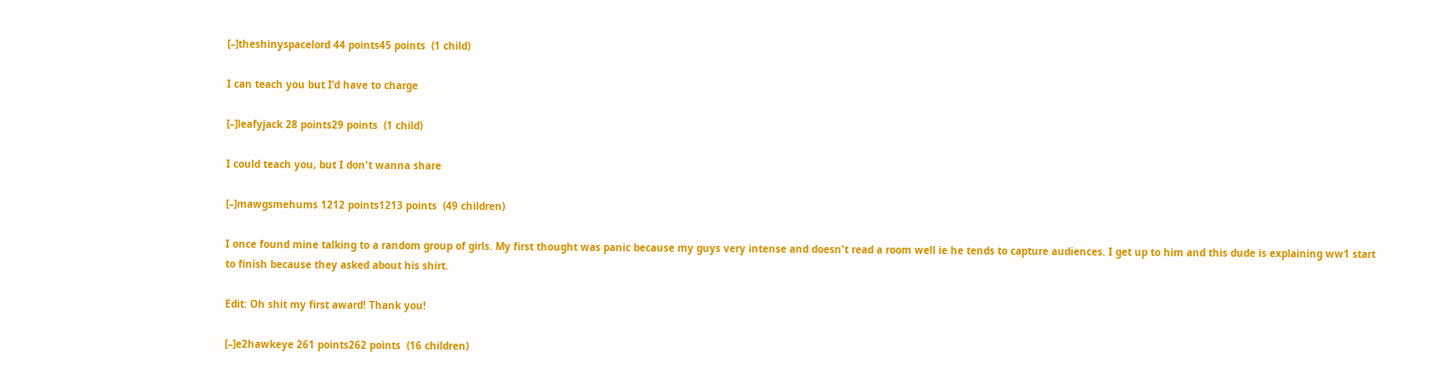[–]theshinyspacelord 44 points45 points  (1 child)

I can teach you but I’d have to charge

[–]leafyjack 28 points29 points  (1 child)

I could teach you, but I don't wanna share

[–]mawgsmehums 1212 points1213 points  (49 children)

I once found mine talking to a random group of girls. My first thought was panic because my guys very intense and doesn't read a room well ie he tends to capture audiences. I get up to him and this dude is explaining ww1 start to finish because they asked about his shirt.

Edit: Oh shit my first award! Thank you!

[–]e2hawkeye 261 points262 points  (16 children)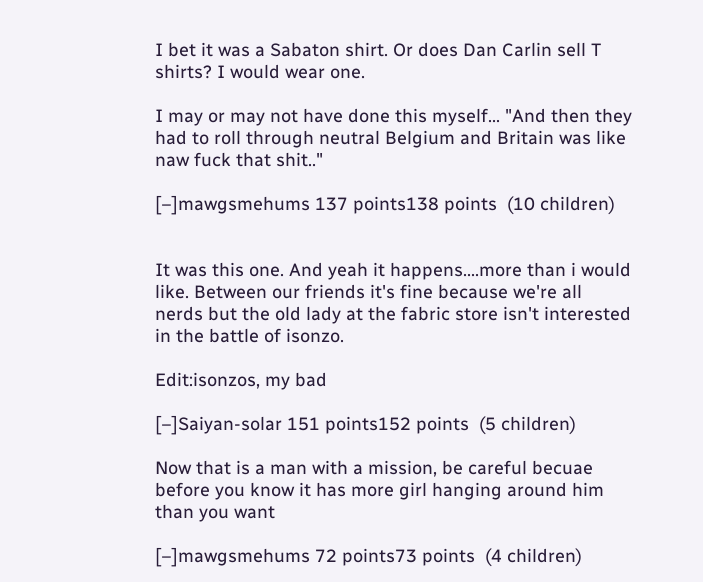I bet it was a Sabaton shirt. Or does Dan Carlin sell T shirts? I would wear one.

I may or may not have done this myself... "And then they had to roll through neutral Belgium and Britain was like naw fuck that shit.."

[–]mawgsmehums 137 points138 points  (10 children)


It was this one. And yeah it happens....more than i would like. Between our friends it's fine because we're all nerds but the old lady at the fabric store isn't interested in the battle of isonzo.

Edit:isonzos, my bad

[–]Saiyan-solar 151 points152 points  (5 children)

Now that is a man with a mission, be careful becuae before you know it has more girl hanging around him than you want

[–]mawgsmehums 72 points73 points  (4 children)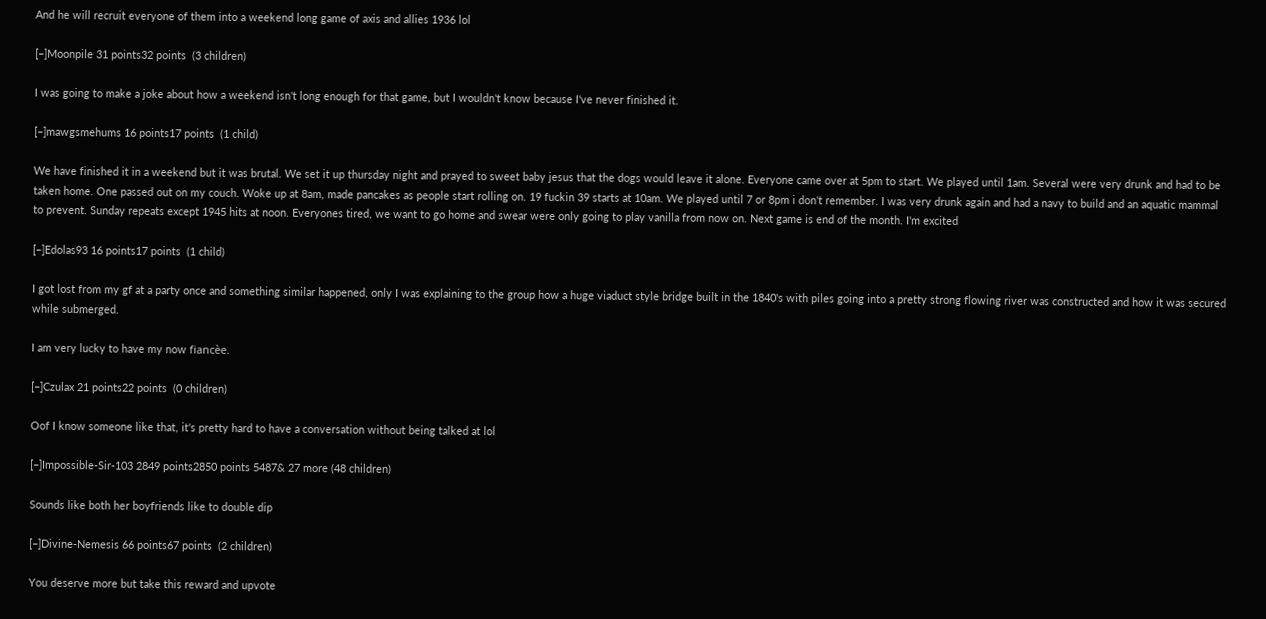And he will recruit everyone of them into a weekend long game of axis and allies 1936 lol

[–]Moonpile 31 points32 points  (3 children)

I was going to make a joke about how a weekend isn't long enough for that game, but I wouldn't know because I've never finished it.

[–]mawgsmehums 16 points17 points  (1 child)

We have finished it in a weekend but it was brutal. We set it up thursday night and prayed to sweet baby jesus that the dogs would leave it alone. Everyone came over at 5pm to start. We played until 1am. Several were very drunk and had to be taken home. One passed out on my couch. Woke up at 8am, made pancakes as people start rolling on. 19 fuckin 39 starts at 10am. We played until 7 or 8pm i don't remember. I was very drunk again and had a navy to build and an aquatic mammal to prevent. Sunday repeats except 1945 hits at noon. Everyones tired, we want to go home and swear were only going to play vanilla from now on. Next game is end of the month. I'm excited

[–]Edolas93 16 points17 points  (1 child)

I got lost from my gf at a party once and something similar happened, only I was explaining to the group how a huge viaduct style bridge built in the 1840's with piles going into a pretty strong flowing river was constructed and how it was secured while submerged.

I am very lucky to have my now fiancèe.

[–]Czulax 21 points22 points  (0 children)

Oof I know someone like that, it's pretty hard to have a conversation without being talked at lol

[–]Impossible-Sir-103 2849 points2850 points 5487& 27 more (48 children)

Sounds like both her boyfriends like to double dip

[–]Divine-Nemesis 66 points67 points  (2 children)

You deserve more but take this reward and upvote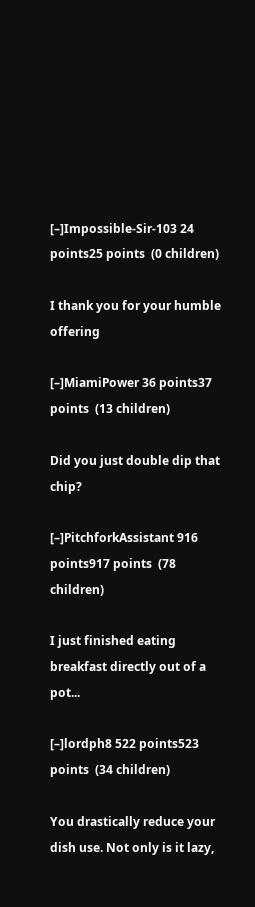[–]Impossible-Sir-103 24 points25 points  (0 children)

I thank you for your humble offering

[–]MiamiPower 36 points37 points  (13 children)

Did you just double dip that chip?

[–]PitchforkAssistant 916 points917 points  (78 children)

I just finished eating breakfast directly out of a pot...

[–]lordph8 522 points523 points  (34 children)

You drastically reduce your dish use. Not only is it lazy,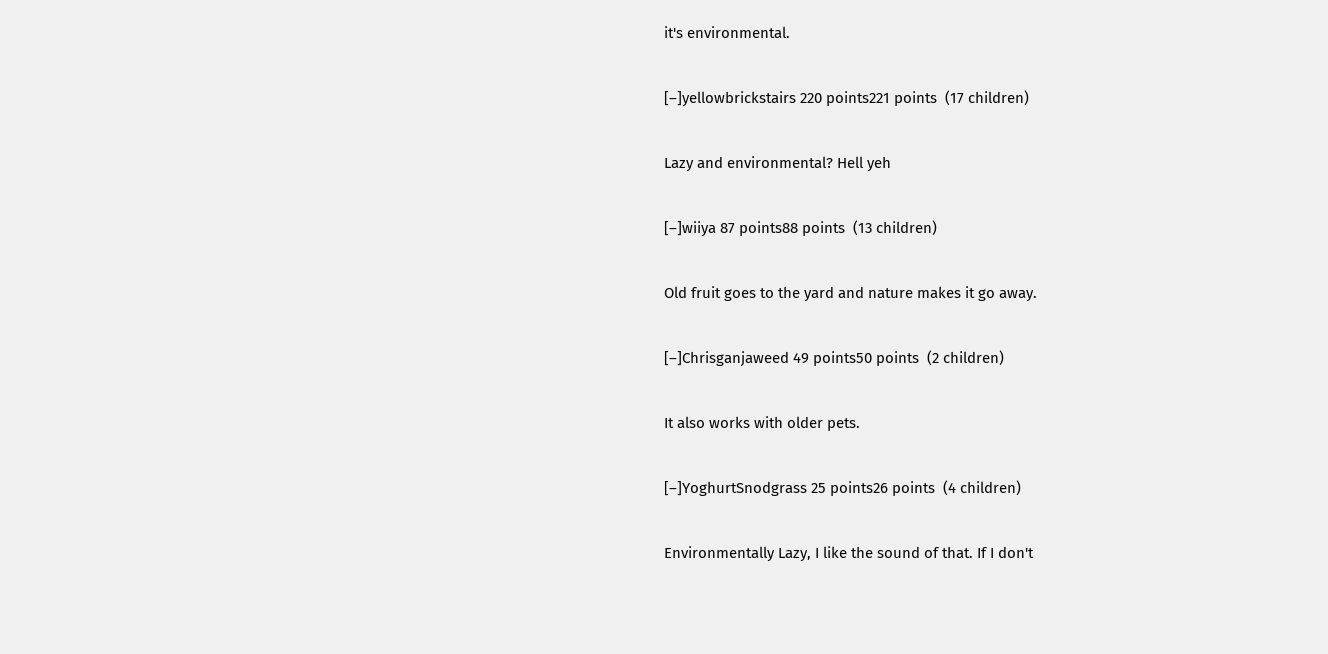it's environmental.

[–]yellowbrickstairs 220 points221 points  (17 children)

Lazy and environmental? Hell yeh

[–]wiiya 87 points88 points  (13 children)

Old fruit goes to the yard and nature makes it go away.

[–]Chrisganjaweed 49 points50 points  (2 children)

It also works with older pets.

[–]YoghurtSnodgrass 25 points26 points  (4 children)

Environmentally Lazy, I like the sound of that. If I don't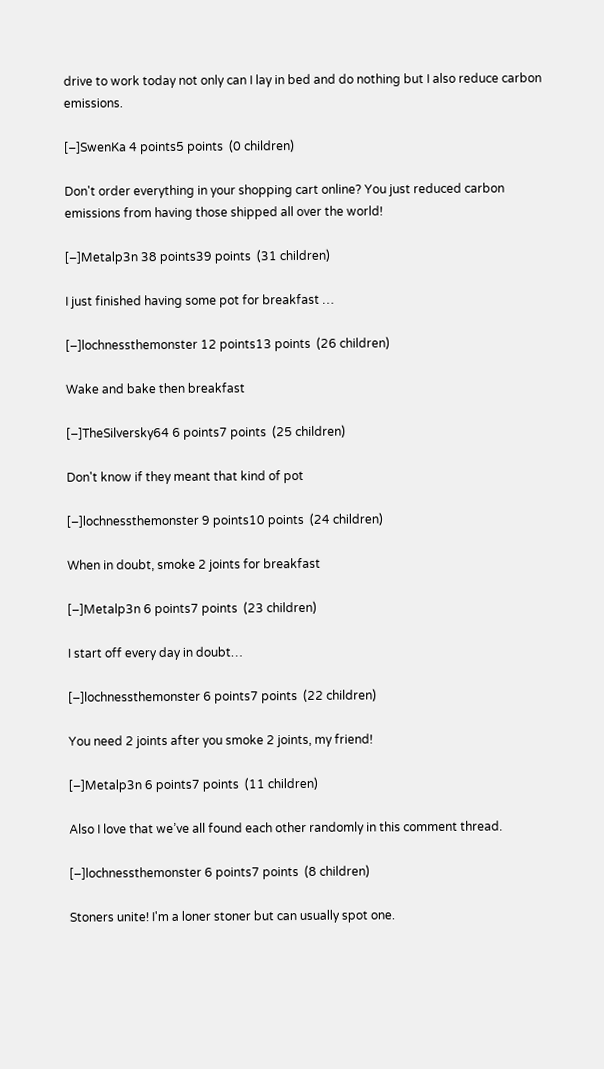drive to work today not only can I lay in bed and do nothing but I also reduce carbon emissions.

[–]SwenKa 4 points5 points  (0 children)

Don't order everything in your shopping cart online? You just reduced carbon emissions from having those shipped all over the world!

[–]Metalp3n 38 points39 points  (31 children)

I just finished having some pot for breakfast …

[–]lochnessthemonster 12 points13 points  (26 children)

Wake and bake then breakfast

[–]TheSilversky64 6 points7 points  (25 children)

Don't know if they meant that kind of pot

[–]lochnessthemonster 9 points10 points  (24 children)

When in doubt, smoke 2 joints for breakfast

[–]Metalp3n 6 points7 points  (23 children)

I start off every day in doubt…

[–]lochnessthemonster 6 points7 points  (22 children)

You need 2 joints after you smoke 2 joints, my friend!

[–]Metalp3n 6 points7 points  (11 children)

Also I love that we’ve all found each other randomly in this comment thread.

[–]lochnessthemonster 6 points7 points  (8 children)

Stoners unite! I'm a loner stoner but can usually spot one.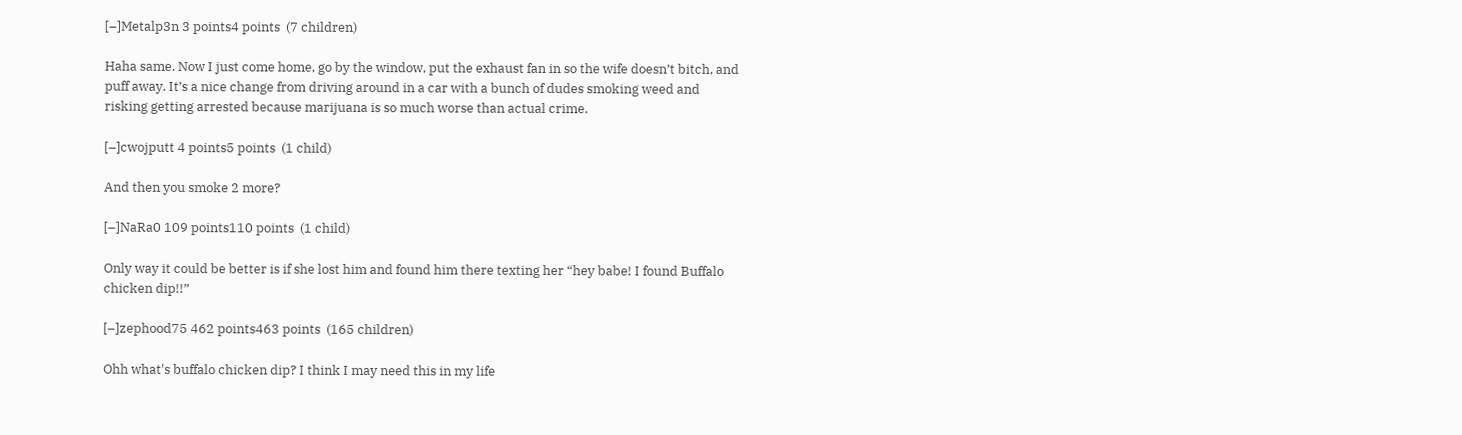[–]Metalp3n 3 points4 points  (7 children)

Haha same. Now I just come home, go by the window, put the exhaust fan in so the wife doesn’t bitch, and puff away. It’s a nice change from driving around in a car with a bunch of dudes smoking weed and risking getting arrested because marijuana is so much worse than actual crime.

[–]cwojputt 4 points5 points  (1 child)

And then you smoke 2 more?

[–]NaRa0 109 points110 points  (1 child)

Only way it could be better is if she lost him and found him there texting her “hey babe! I found Buffalo chicken dip!!”

[–]zephood75 462 points463 points  (165 children)

Ohh what's buffalo chicken dip? I think I may need this in my life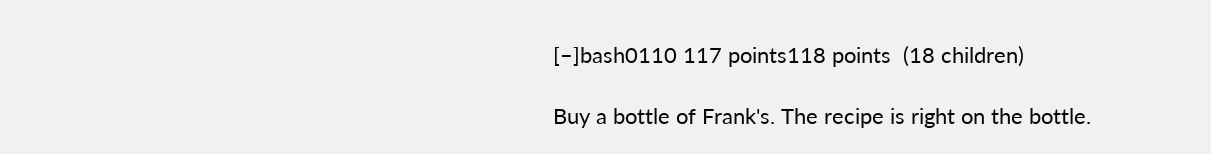[–]bash0110 117 points118 points  (18 children)

Buy a bottle of Frank's. The recipe is right on the bottle.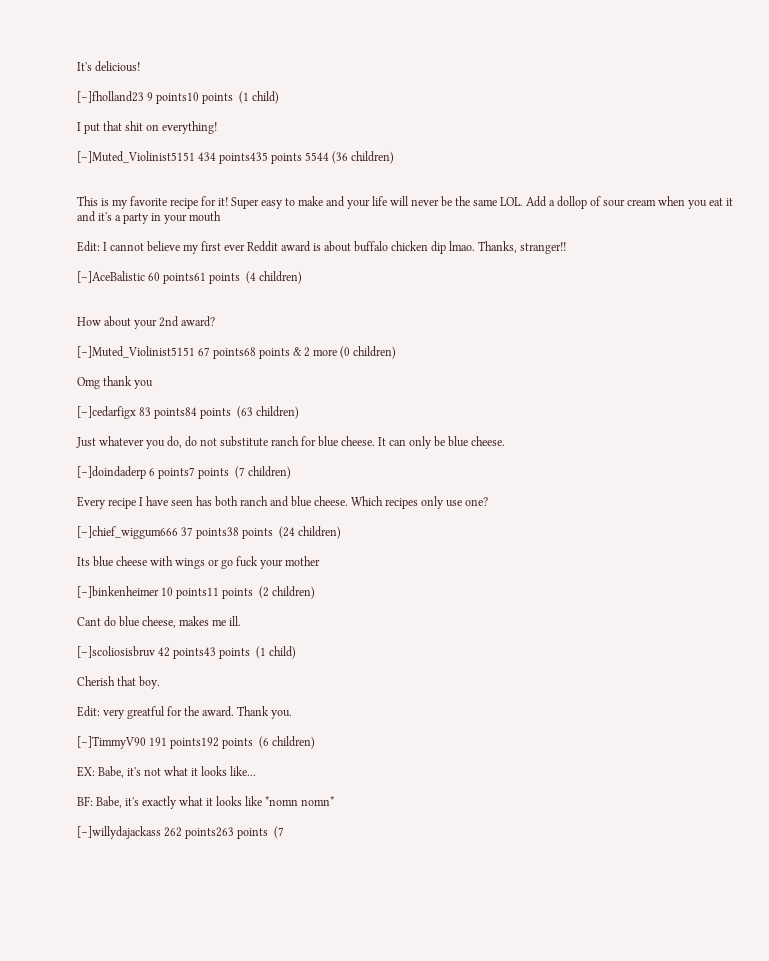It's delicious!

[–]fholland23 9 points10 points  (1 child)

I put that shit on everything!

[–]Muted_Violinist5151 434 points435 points 5544 (36 children)


This is my favorite recipe for it! Super easy to make and your life will never be the same LOL. Add a dollop of sour cream when you eat it and it's a party in your mouth

Edit: I cannot believe my first ever Reddit award is about buffalo chicken dip lmao. Thanks, stranger!!

[–]AceBalistic 60 points61 points  (4 children)


How about your 2nd award?

[–]Muted_Violinist5151 67 points68 points & 2 more (0 children)

Omg thank you

[–]cedarfigx 83 points84 points  (63 children)

Just whatever you do, do not substitute ranch for blue cheese. It can only be blue cheese.

[–]doindaderp 6 points7 points  (7 children)

Every recipe I have seen has both ranch and blue cheese. Which recipes only use one?

[–]chief_wiggum666 37 points38 points  (24 children)

Its blue cheese with wings or go fuck your mother

[–]binkenheimer 10 points11 points  (2 children)

Cant do blue cheese, makes me ill.

[–]scoliosisbruv 42 points43 points  (1 child)

Cherish that boy.

Edit: very greatful for the award. Thank you.

[–]TimmyV90 191 points192 points  (6 children)

EX: Babe, it's not what it looks like...

BF: Babe, it's exactly what it looks like *nomn nomn*

[–]willydajackass 262 points263 points  (7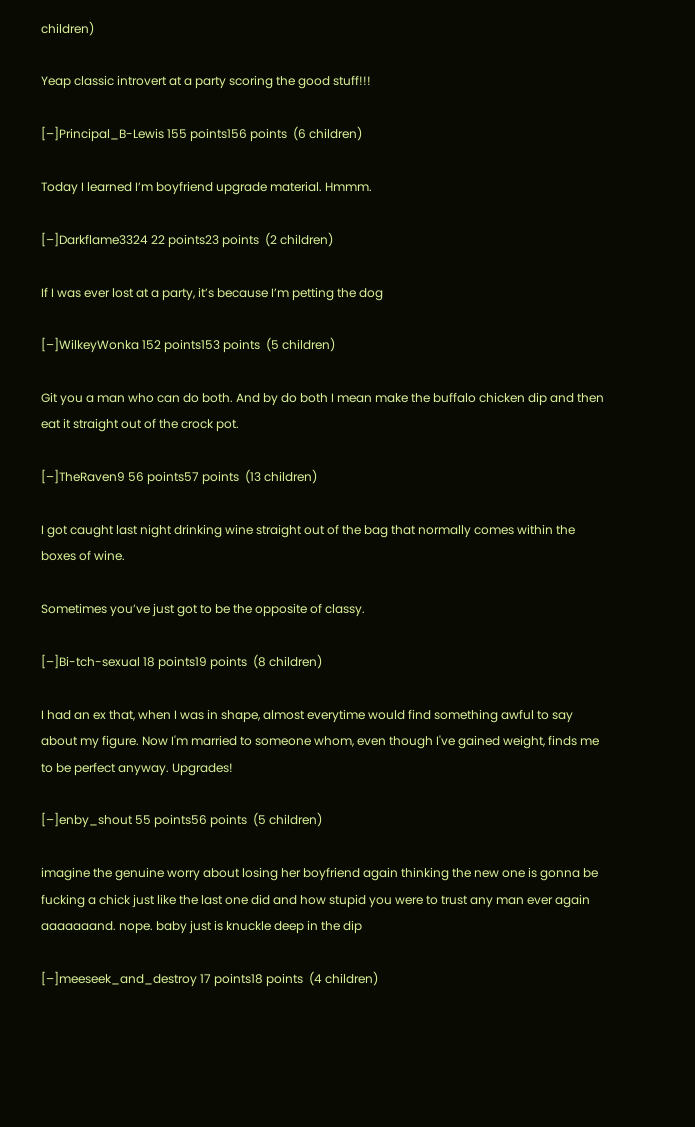children)

Yeap classic introvert at a party scoring the good stuff!!!

[–]Principal_B-Lewis 155 points156 points  (6 children)

Today I learned I’m boyfriend upgrade material. Hmmm.

[–]Darkflame3324 22 points23 points  (2 children)

If I was ever lost at a party, it’s because I’m petting the dog

[–]WilkeyWonka 152 points153 points  (5 children)

Git you a man who can do both. And by do both I mean make the buffalo chicken dip and then eat it straight out of the crock pot.

[–]TheRaven9 56 points57 points  (13 children)

I got caught last night drinking wine straight out of the bag that normally comes within the boxes of wine.

Sometimes you’ve just got to be the opposite of classy.

[–]Bi-tch-sexual 18 points19 points  (8 children)

I had an ex that, when I was in shape, almost everytime would find something awful to say about my figure. Now I'm married to someone whom, even though I've gained weight, finds me to be perfect anyway. Upgrades!

[–]enby_shout 55 points56 points  (5 children)

imagine the genuine worry about losing her boyfriend again thinking the new one is gonna be fucking a chick just like the last one did and how stupid you were to trust any man ever again aaaaaaand. nope. baby just is knuckle deep in the dip

[–]meeseek_and_destroy 17 points18 points  (4 children)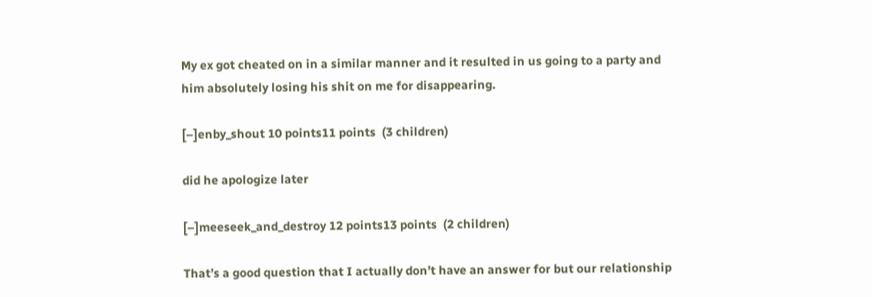My ex got cheated on in a similar manner and it resulted in us going to a party and him absolutely losing his shit on me for disappearing.

[–]enby_shout 10 points11 points  (3 children)

did he apologize later

[–]meeseek_and_destroy 12 points13 points  (2 children)

That’s a good question that I actually don’t have an answer for but our relationship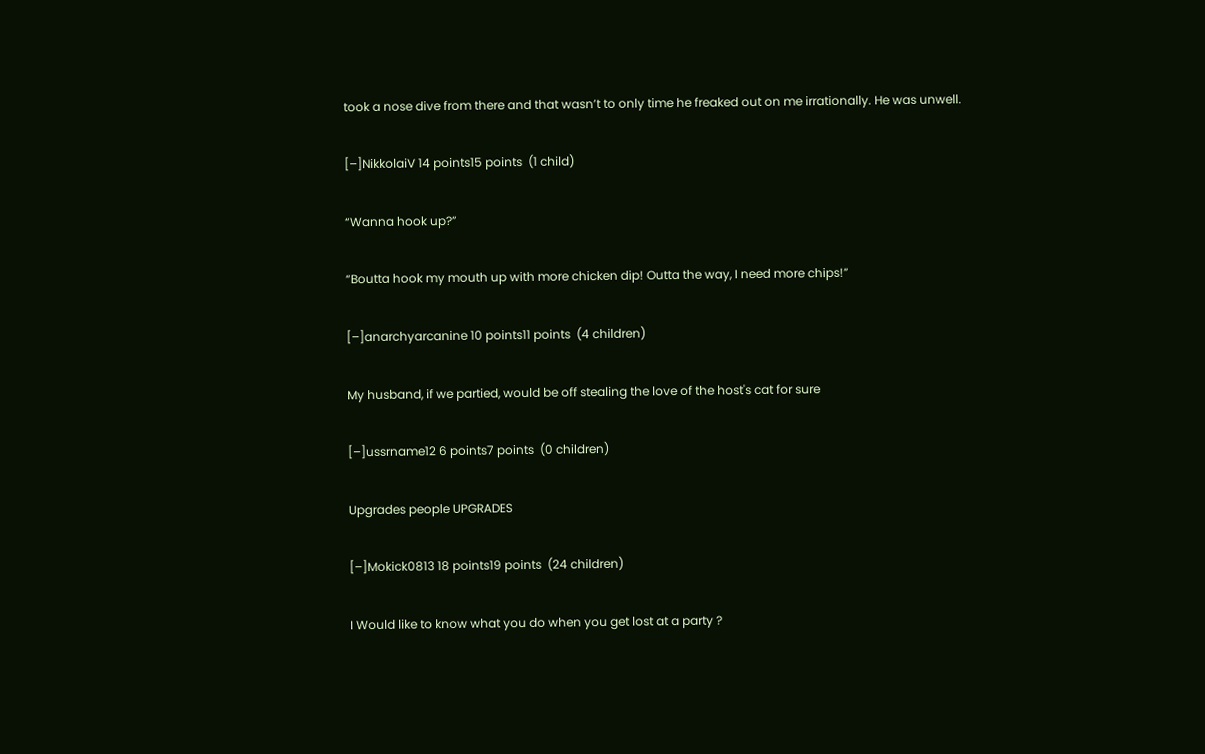took a nose dive from there and that wasn’t to only time he freaked out on me irrationally. He was unwell.

[–]NikkolaiV 14 points15 points  (1 child)

“Wanna hook up?”

“Boutta hook my mouth up with more chicken dip! Outta the way, I need more chips!”

[–]anarchyarcanine 10 points11 points  (4 children)

My husband, if we partied, would be off stealing the love of the host's cat for sure

[–]ussrname12 6 points7 points  (0 children)

Upgrades people UPGRADES

[–]Mokick0813 18 points19 points  (24 children)

I Would like to know what you do when you get lost at a party ?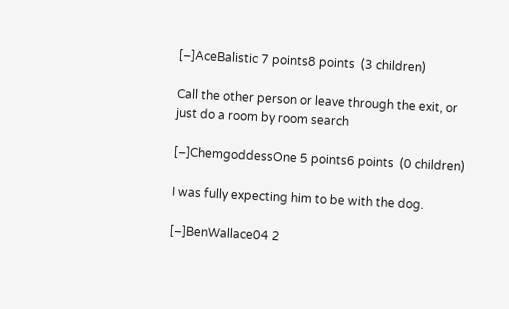[–]AceBalistic 7 points8 points  (3 children)

Call the other person or leave through the exit, or just do a room by room search

[–]ChemgoddessOne 5 points6 points  (0 children)

I was fully expecting him to be with the dog.

[–]BenWallace04 2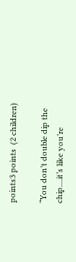points3 points  (2 children)

“You don’t double dip the chip....it’s like you’re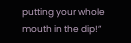putting your whole mouth in the dip!”